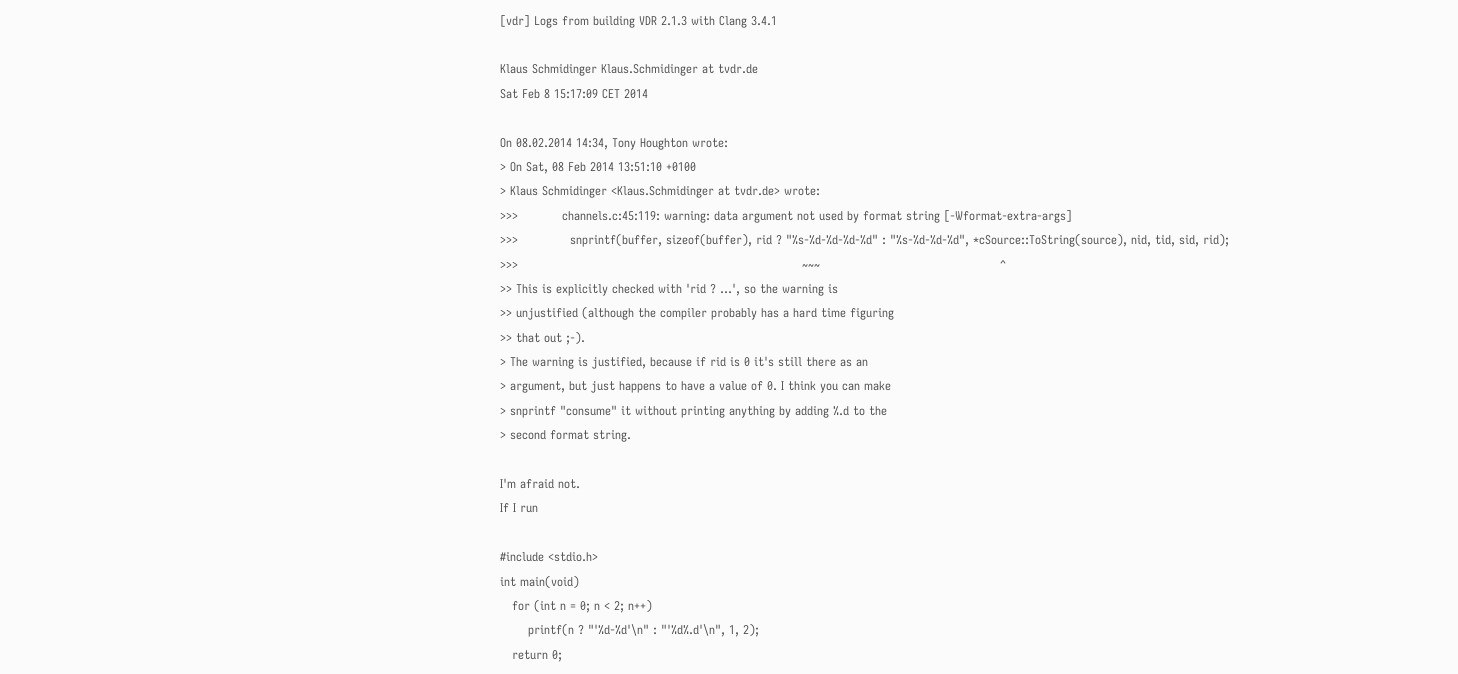[vdr] Logs from building VDR 2.1.3 with Clang 3.4.1

Klaus Schmidinger Klaus.Schmidinger at tvdr.de
Sat Feb 8 15:17:09 CET 2014

On 08.02.2014 14:34, Tony Houghton wrote:
> On Sat, 08 Feb 2014 13:51:10 +0100
> Klaus Schmidinger <Klaus.Schmidinger at tvdr.de> wrote:
>>>           channels.c:45:119: warning: data argument not used by format string [-Wformat-extra-args]
>>>             snprintf(buffer, sizeof(buffer), rid ? "%s-%d-%d-%d-%d" : "%s-%d-%d-%d", *cSource::ToString(source), nid, tid, sid, rid);
>>>                                                                       ~~~                                             ^
>> This is explicitly checked with 'rid ? ...', so the warning is
>> unjustified (although the compiler probably has a hard time figuring
>> that out ;-).
> The warning is justified, because if rid is 0 it's still there as an
> argument, but just happens to have a value of 0. I think you can make
> snprintf "consume" it without printing anything by adding %.d to the
> second format string.

I'm afraid not.
If I run

#include <stdio.h>
int main(void)
   for (int n = 0; n < 2; n++)
       printf(n ? "'%d-%d'\n" : "'%d%.d'\n", 1, 2);
   return 0;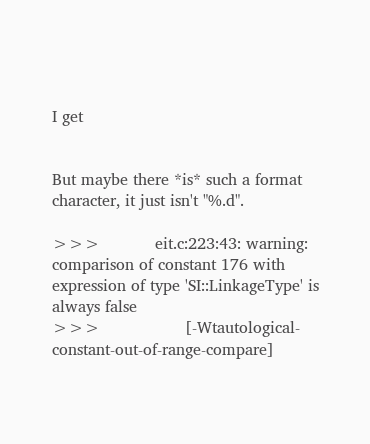I get


But maybe there *is* such a format character, it just isn't "%.d".

>>>           eit.c:223:43: warning: comparison of constant 176 with expression of type 'SI::LinkageType' is always false
>>>                 [-Wtautological-constant-out-of-range-compare]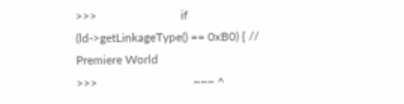>>>                            if (ld->getLinkageType() == 0xB0) { // Premiere World
>>>                                ~~~ ^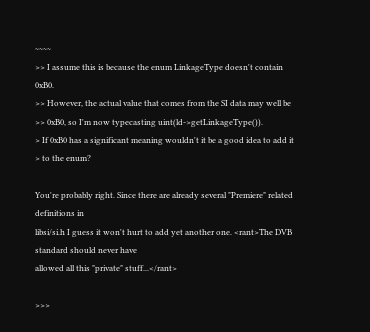~~~~
>> I assume this is because the enum LinkageType doesn't contain 0xB0.
>> However, the actual value that comes from the SI data may well be
>> 0xB0, so I'm now typecasting uint(ld->getLinkageType()).
> If 0xB0 has a significant meaning wouldn't it be a good idea to add it
> to the enum?

You're probably right. Since there are already several "Premiere" related definitions in
libsi/si.h I guess it won't hurt to add yet another one. <rant>The DVB standard should never have
allowed all this "private" stuff...</rant>

>>>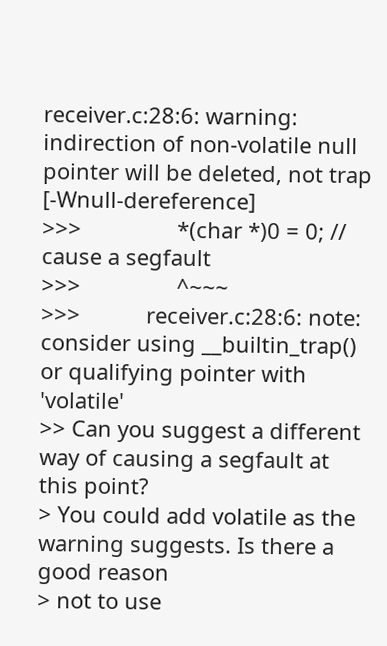receiver.c:28:6: warning: indirection of non-volatile null pointer will be deleted, not trap [-Wnull-dereference]
>>>                *(char *)0 = 0; // cause a segfault
>>>                ^~~~
>>>           receiver.c:28:6: note: consider using __builtin_trap() or qualifying pointer with 'volatile'
>> Can you suggest a different way of causing a segfault at this point?
> You could add volatile as the warning suggests. Is there a good reason
> not to use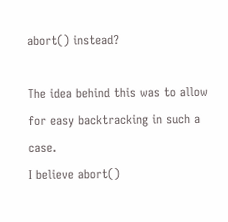abort() instead?

The idea behind this was to allow for easy backtracking in such a case.
I believe abort()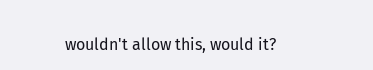wouldn't allow this, would it?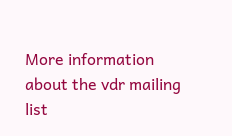More information about the vdr mailing list